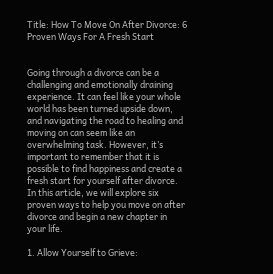Title: How To Move On After Divorce: 6 Proven Ways For A Fresh Start


Going through a divorce can be a challenging and emotionally draining experience. It can feel like your whole world has been turned upside down, and navigating the road to healing and moving on can seem like an overwhelming task. However, it’s important to remember that it is possible to find happiness and create a fresh start for yourself after divorce. In this article, we will explore six proven ways to help you move on after divorce and begin a new chapter in your life.

1. Allow Yourself to Grieve: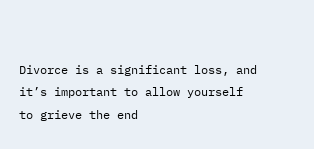Divorce is a significant loss, and it’s important to allow yourself to grieve the end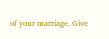of your marriage. Give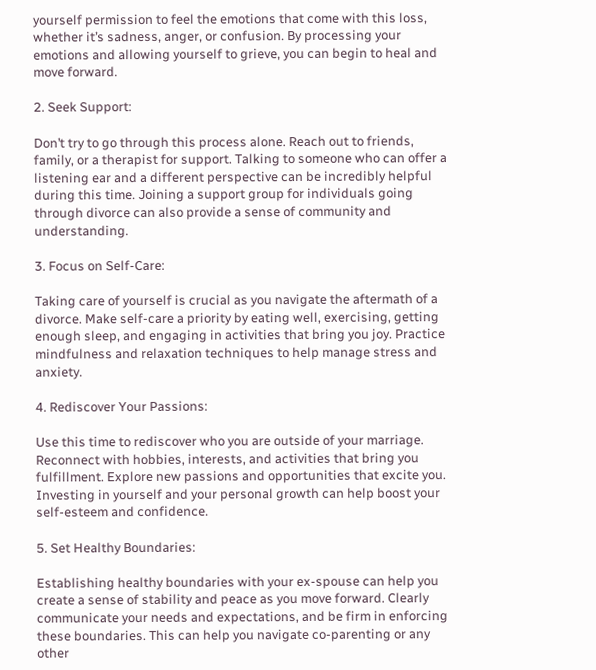yourself permission to feel the emotions that come with this loss, whether it’s sadness, anger, or confusion. By processing your emotions and allowing yourself to grieve, you can begin to heal and move forward.

2. Seek Support:

Don’t try to go through this process alone. Reach out to friends, family, or a therapist for support. Talking to someone who can offer a listening ear and a different perspective can be incredibly helpful during this time. Joining a support group for individuals going through divorce can also provide a sense of community and understanding.

3. Focus on Self-Care:

Taking care of yourself is crucial as you navigate the aftermath of a divorce. Make self-care a priority by eating well, exercising, getting enough sleep, and engaging in activities that bring you joy. Practice mindfulness and relaxation techniques to help manage stress and anxiety.

4. Rediscover Your Passions:

Use this time to rediscover who you are outside of your marriage. Reconnect with hobbies, interests, and activities that bring you fulfillment. Explore new passions and opportunities that excite you. Investing in yourself and your personal growth can help boost your self-esteem and confidence.

5. Set Healthy Boundaries:

Establishing healthy boundaries with your ex-spouse can help you create a sense of stability and peace as you move forward. Clearly communicate your needs and expectations, and be firm in enforcing these boundaries. This can help you navigate co-parenting or any other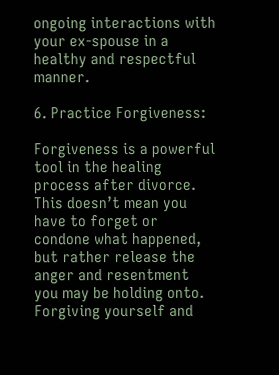ongoing interactions with your ex-spouse in a healthy and respectful manner.

6. Practice Forgiveness:

Forgiveness is a powerful tool in the healing process after divorce. This doesn’t mean you have to forget or condone what happened, but rather release the anger and resentment you may be holding onto. Forgiving yourself and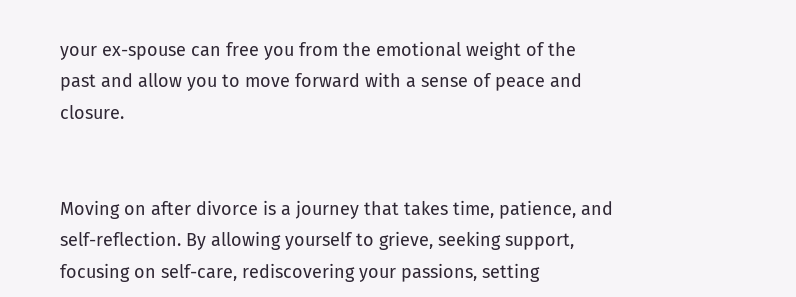your ex-spouse can free you from the emotional weight of the past and allow you to move forward with a sense of peace and closure.


Moving on after divorce is a journey that takes time, patience, and self-reflection. By allowing yourself to grieve, seeking support, focusing on self-care, rediscovering your passions, setting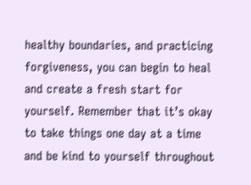healthy boundaries, and practicing forgiveness, you can begin to heal and create a fresh start for yourself. Remember that it’s okay to take things one day at a time and be kind to yourself throughout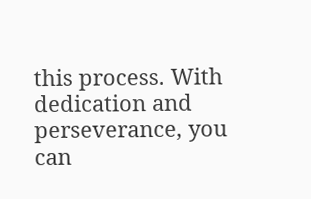this process. With dedication and perseverance, you can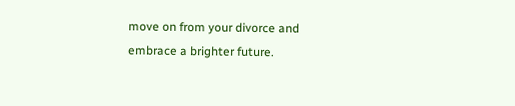move on from your divorce and embrace a brighter future.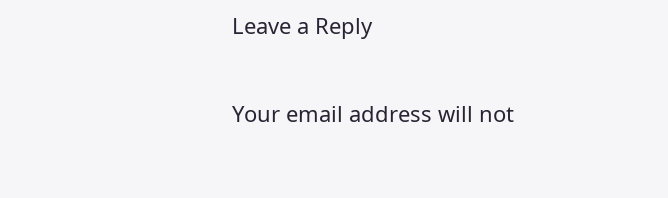Leave a Reply

Your email address will not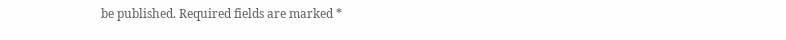be published. Required fields are marked *